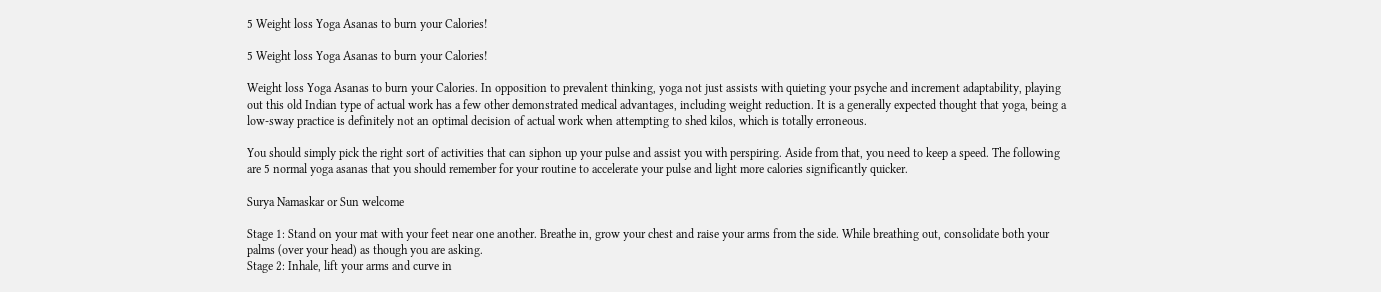5 Weight loss Yoga Asanas to burn your Calories!

5 Weight loss Yoga Asanas to burn your Calories!

Weight loss Yoga Asanas to burn your Calories. In opposition to prevalent thinking, yoga not just assists with quieting your psyche and increment adaptability, playing out this old Indian type of actual work has a few other demonstrated medical advantages, including weight reduction. It is a generally expected thought that yoga, being a low-sway practice is definitely not an optimal decision of actual work when attempting to shed kilos, which is totally erroneous.

You should simply pick the right sort of activities that can siphon up your pulse and assist you with perspiring. Aside from that, you need to keep a speed. The following are 5 normal yoga asanas that you should remember for your routine to accelerate your pulse and light more calories significantly quicker.

Surya Namaskar or Sun welcome

Stage 1: Stand on your mat with your feet near one another. Breathe in, grow your chest and raise your arms from the side. While breathing out, consolidate both your palms (over your head) as though you are asking.
Stage 2: Inhale, lift your arms and curve in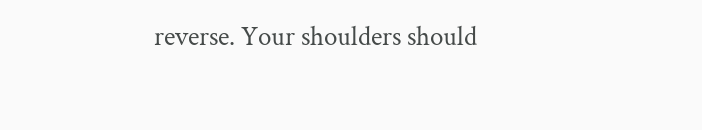reverse. Your shoulders should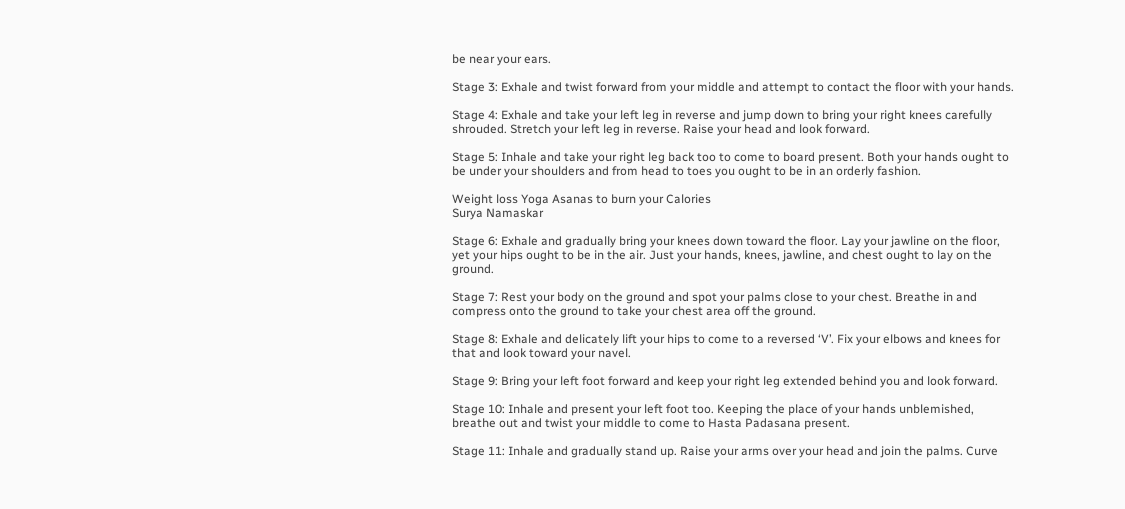be near your ears.

Stage 3: Exhale and twist forward from your middle and attempt to contact the floor with your hands.

Stage 4: Exhale and take your left leg in reverse and jump down to bring your right knees carefully shrouded. Stretch your left leg in reverse. Raise your head and look forward.

Stage 5: Inhale and take your right leg back too to come to board present. Both your hands ought to be under your shoulders and from head to toes you ought to be in an orderly fashion.

Weight loss Yoga Asanas to burn your Calories
Surya Namaskar

Stage 6: Exhale and gradually bring your knees down toward the floor. Lay your jawline on the floor, yet your hips ought to be in the air. Just your hands, knees, jawline, and chest ought to lay on the ground.

Stage 7: Rest your body on the ground and spot your palms close to your chest. Breathe in and compress onto the ground to take your chest area off the ground.

Stage 8: Exhale and delicately lift your hips to come to a reversed ‘V’. Fix your elbows and knees for that and look toward your navel.

Stage 9: Bring your left foot forward and keep your right leg extended behind you and look forward.

Stage 10: Inhale and present your left foot too. Keeping the place of your hands unblemished, breathe out and twist your middle to come to Hasta Padasana present.

Stage 11: Inhale and gradually stand up. Raise your arms over your head and join the palms. Curve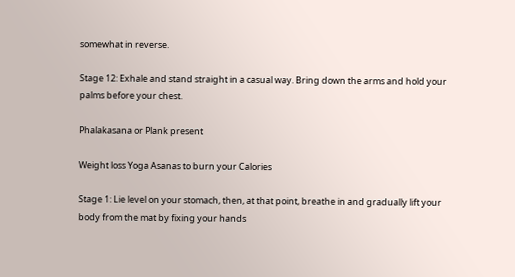somewhat in reverse.

Stage 12: Exhale and stand straight in a casual way. Bring down the arms and hold your palms before your chest.

Phalakasana or Plank present

Weight loss Yoga Asanas to burn your Calories

Stage 1: Lie level on your stomach, then, at that point, breathe in and gradually lift your body from the mat by fixing your hands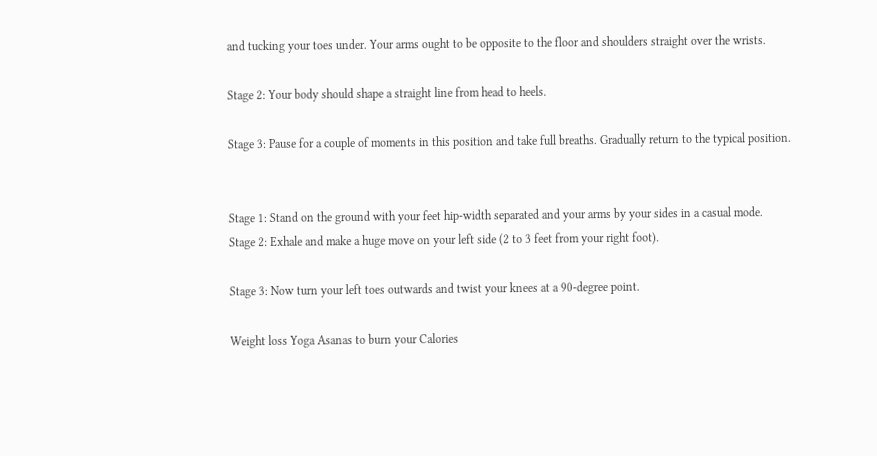and tucking your toes under. Your arms ought to be opposite to the floor and shoulders straight over the wrists.

Stage 2: Your body should shape a straight line from head to heels.

Stage 3: Pause for a couple of moments in this position and take full breaths. Gradually return to the typical position.


Stage 1: Stand on the ground with your feet hip-width separated and your arms by your sides in a casual mode.
Stage 2: Exhale and make a huge move on your left side (2 to 3 feet from your right foot).

Stage 3: Now turn your left toes outwards and twist your knees at a 90-degree point.

Weight loss Yoga Asanas to burn your Calories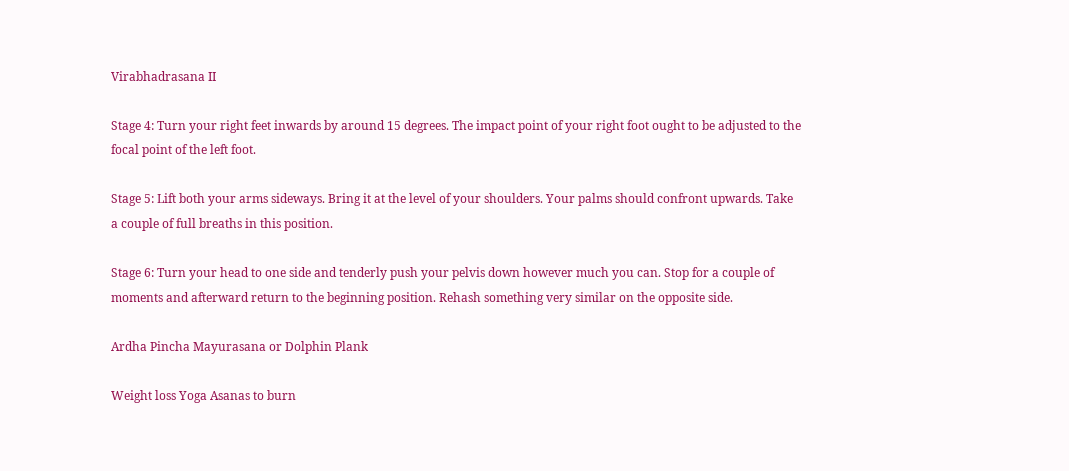Virabhadrasana II

Stage 4: Turn your right feet inwards by around 15 degrees. The impact point of your right foot ought to be adjusted to the focal point of the left foot.

Stage 5: Lift both your arms sideways. Bring it at the level of your shoulders. Your palms should confront upwards. Take a couple of full breaths in this position.

Stage 6: Turn your head to one side and tenderly push your pelvis down however much you can. Stop for a couple of moments and afterward return to the beginning position. Rehash something very similar on the opposite side.

Ardha Pincha Mayurasana or Dolphin Plank

Weight loss Yoga Asanas to burn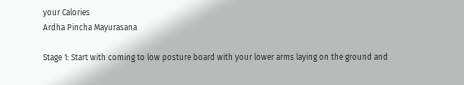your Calories
Ardha Pincha Mayurasana

Stage 1: Start with coming to low posture board with your lower arms laying on the ground and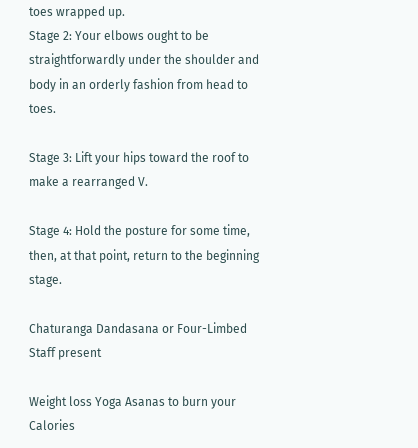toes wrapped up.
Stage 2: Your elbows ought to be straightforwardly under the shoulder and body in an orderly fashion from head to toes.

Stage 3: Lift your hips toward the roof to make a rearranged V.

Stage 4: Hold the posture for some time, then, at that point, return to the beginning stage.

Chaturanga Dandasana or Four-Limbed Staff present

Weight loss Yoga Asanas to burn your Calories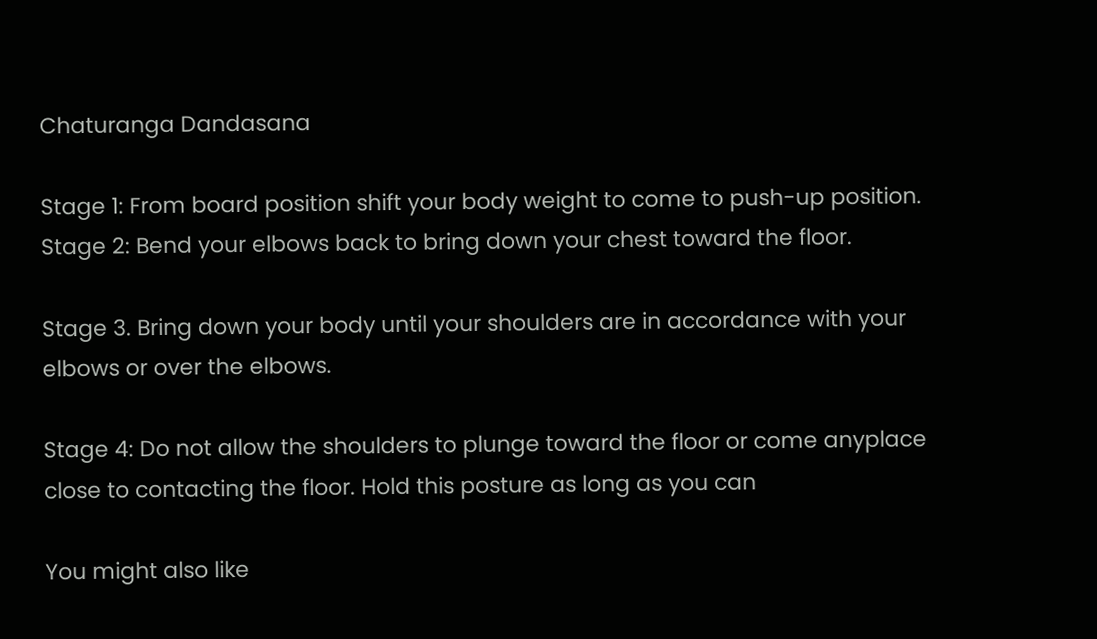Chaturanga Dandasana

Stage 1: From board position shift your body weight to come to push-up position.
Stage 2: Bend your elbows back to bring down your chest toward the floor.

Stage 3. Bring down your body until your shoulders are in accordance with your elbows or over the elbows.

Stage 4: Do not allow the shoulders to plunge toward the floor or come anyplace close to contacting the floor. Hold this posture as long as you can

You might also like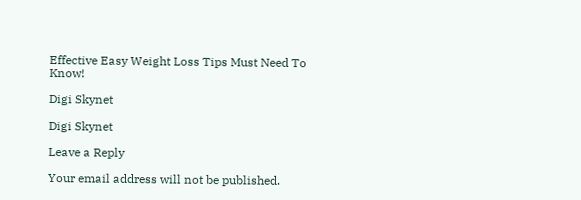Effective Easy Weight Loss Tips Must Need To Know!

Digi Skynet

Digi Skynet

Leave a Reply

Your email address will not be published.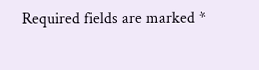Required fields are marked *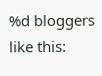%d bloggers like this: